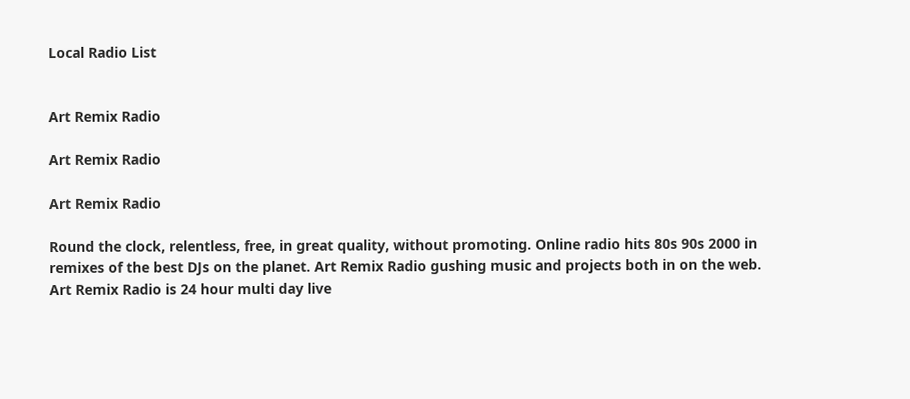Local Radio List


Art Remix Radio

Art Remix Radio

Art Remix Radio

Round the clock, relentless, free, in great quality, without promoting. Online radio hits 80s 90s 2000 in remixes of the best DJs on the planet. Art Remix Radio gushing music and projects both in on the web. Art Remix Radio is 24 hour multi day live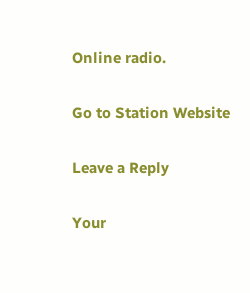Online radio.

Go to Station Website

Leave a Reply

Your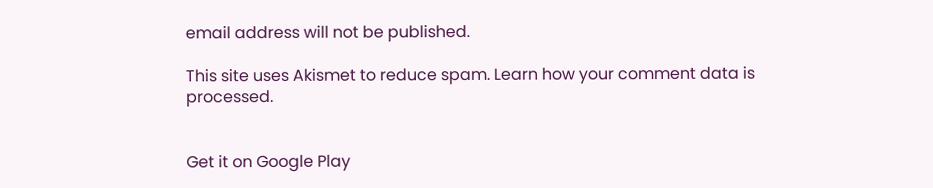email address will not be published.

This site uses Akismet to reduce spam. Learn how your comment data is processed.


Get it on Google Play